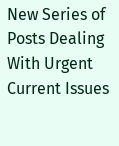New Series of Posts Dealing With Urgent Current Issues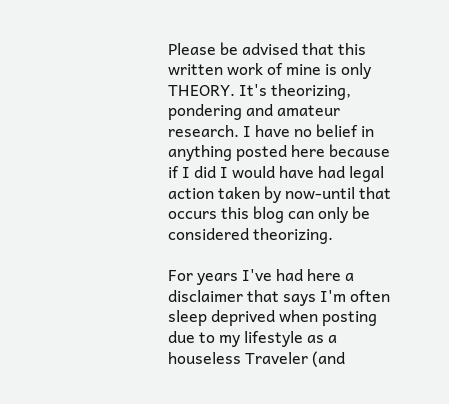Please be advised that this written work of mine is only THEORY. It's theorizing, pondering and amateur research. I have no belief in anything posted here because if I did I would have had legal action taken by now-until that occurs this blog can only be considered theorizing.

For years I've had here a disclaimer that says I'm often sleep deprived when posting due to my lifestyle as a houseless Traveler (and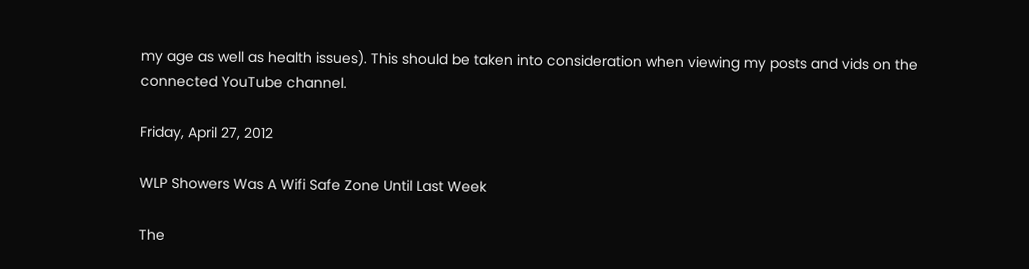my age as well as health issues). This should be taken into consideration when viewing my posts and vids on the connected YouTube channel.

Friday, April 27, 2012

WLP Showers Was A Wifi Safe Zone Until Last Week

The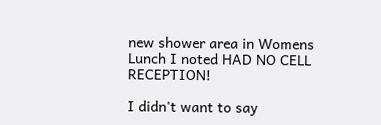new shower area in Womens Lunch I noted HAD NO CELL RECEPTION!

I didn't want to say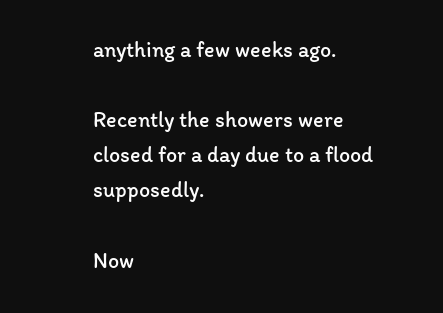anything a few weeks ago.

Recently the showers were closed for a day due to a flood supposedly.

Now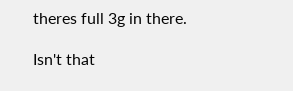theres full 3g in there.

Isn't that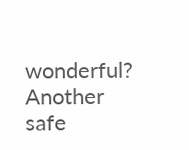wonderful? Another safe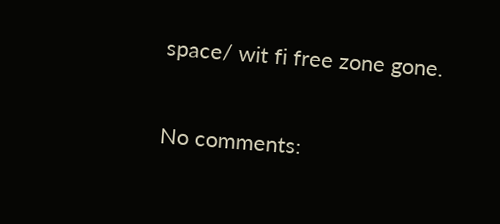space/ wit fi free zone gone.

No comments: